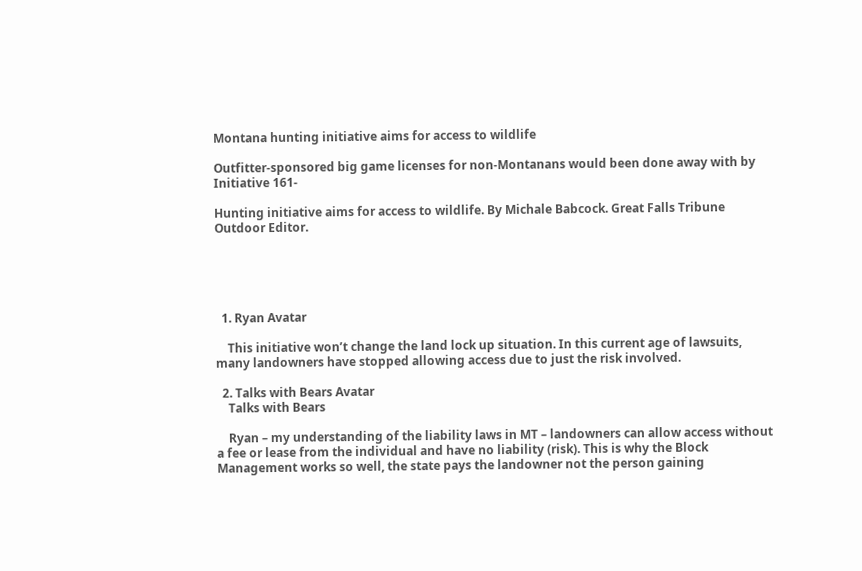Montana hunting initiative aims for access to wildlife

Outfitter-sponsored big game licenses for non-Montanans would been done away with by Initiative 161-

Hunting initiative aims for access to wildlife. By Michale Babcock. Great Falls Tribune Outdoor Editor.





  1. Ryan Avatar

    This initiative won’t change the land lock up situation. In this current age of lawsuits, many landowners have stopped allowing access due to just the risk involved.

  2. Talks with Bears Avatar
    Talks with Bears

    Ryan – my understanding of the liability laws in MT – landowners can allow access without a fee or lease from the individual and have no liability (risk). This is why the Block Management works so well, the state pays the landowner not the person gaining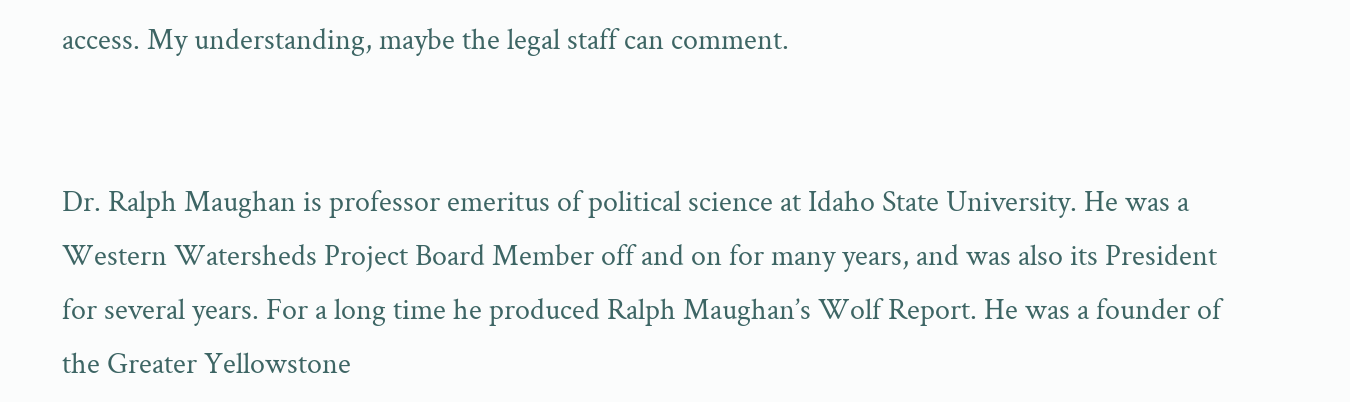access. My understanding, maybe the legal staff can comment.


Dr. Ralph Maughan is professor emeritus of political science at Idaho State University. He was a Western Watersheds Project Board Member off and on for many years, and was also its President for several years. For a long time he produced Ralph Maughan’s Wolf Report. He was a founder of the Greater Yellowstone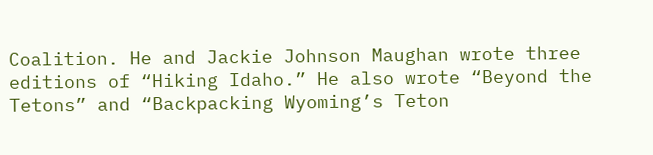Coalition. He and Jackie Johnson Maughan wrote three editions of “Hiking Idaho.” He also wrote “Beyond the Tetons” and “Backpacking Wyoming’s Teton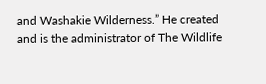and Washakie Wilderness.” He created and is the administrator of The Wildlife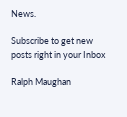News.

Subscribe to get new posts right in your Inbox

Ralph Maughan